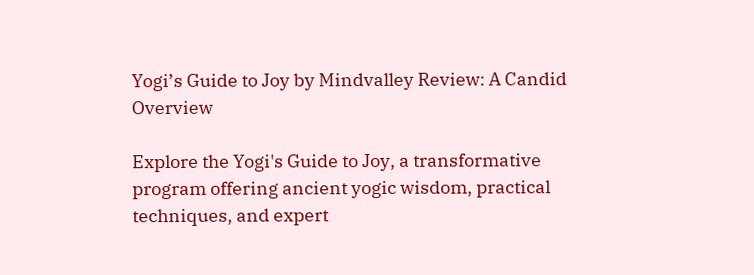Yogi’s Guide to Joy by Mindvalley Review: A Candid Overview

Explore the Yogi's Guide to Joy, a transformative program offering ancient yogic wisdom, practical techniques, and expert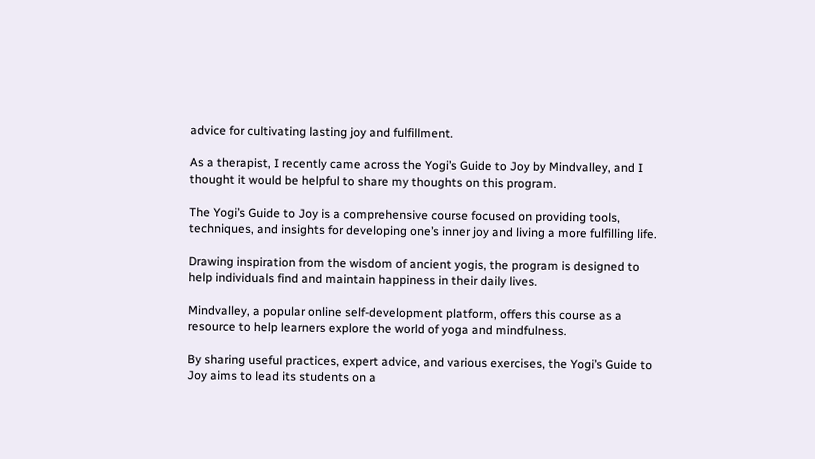advice for cultivating lasting joy and fulfillment.

As a therapist, I recently came across the Yogi’s Guide to Joy by Mindvalley, and I thought it would be helpful to share my thoughts on this program.

The Yogi’s Guide to Joy is a comprehensive course focused on providing tools, techniques, and insights for developing one’s inner joy and living a more fulfilling life.

Drawing inspiration from the wisdom of ancient yogis, the program is designed to help individuals find and maintain happiness in their daily lives.

Mindvalley, a popular online self-development platform, offers this course as a resource to help learners explore the world of yoga and mindfulness.

By sharing useful practices, expert advice, and various exercises, the Yogi’s Guide to Joy aims to lead its students on a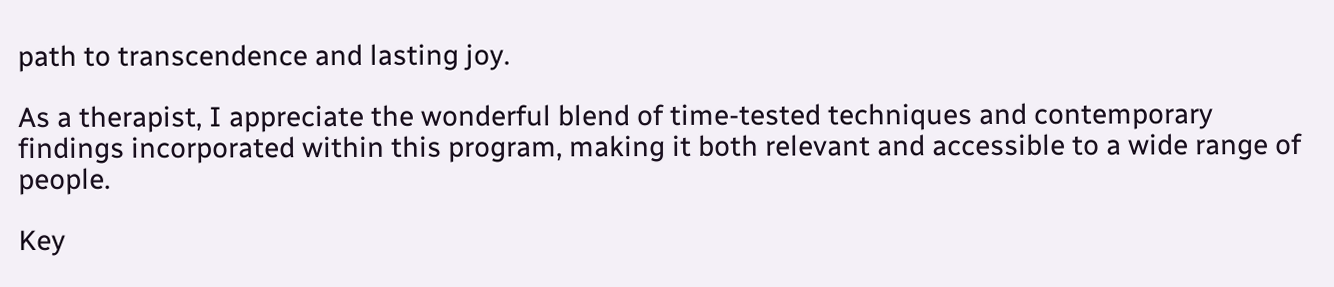path to transcendence and lasting joy.

As a therapist, I appreciate the wonderful blend of time-tested techniques and contemporary findings incorporated within this program, making it both relevant and accessible to a wide range of people.

Key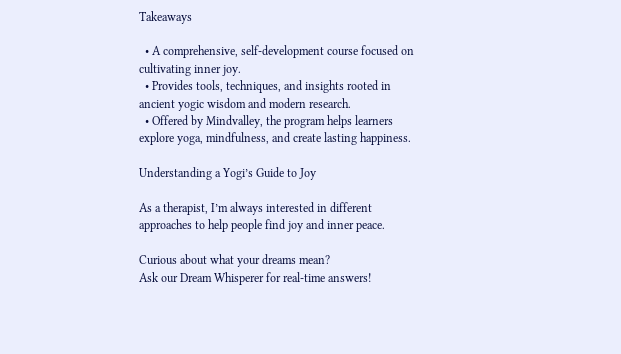Takeaways

  • A comprehensive, self-development course focused on cultivating inner joy.
  • Provides tools, techniques, and insights rooted in ancient yogic wisdom and modern research.
  • Offered by Mindvalley, the program helps learners explore yoga, mindfulness, and create lasting happiness.

Understanding a Yogi’s Guide to Joy

As a therapist, I’m always interested in different approaches to help people find joy and inner peace.

Curious about what your dreams mean?
Ask our Dream Whisperer for real-time answers!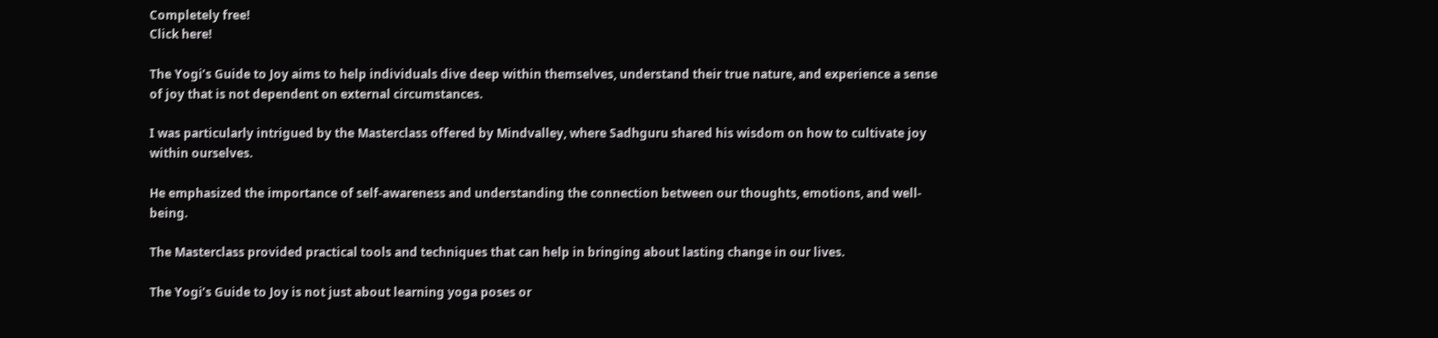Completely free!
Click here!

The Yogi’s Guide to Joy aims to help individuals dive deep within themselves, understand their true nature, and experience a sense of joy that is not dependent on external circumstances.

I was particularly intrigued by the Masterclass offered by Mindvalley, where Sadhguru shared his wisdom on how to cultivate joy within ourselves.

He emphasized the importance of self-awareness and understanding the connection between our thoughts, emotions, and well-being.

The Masterclass provided practical tools and techniques that can help in bringing about lasting change in our lives.

The Yogi’s Guide to Joy is not just about learning yoga poses or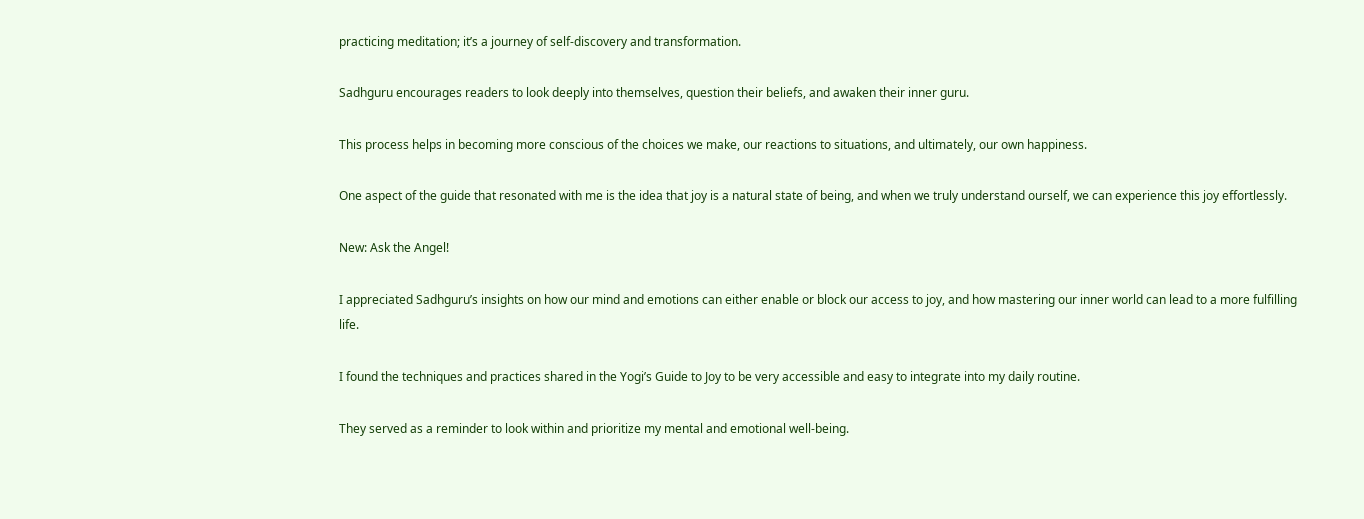practicing meditation; it’s a journey of self-discovery and transformation.

Sadhguru encourages readers to look deeply into themselves, question their beliefs, and awaken their inner guru.

This process helps in becoming more conscious of the choices we make, our reactions to situations, and ultimately, our own happiness.

One aspect of the guide that resonated with me is the idea that joy is a natural state of being, and when we truly understand ourself, we can experience this joy effortlessly.

New: Ask the Angel!

I appreciated Sadhguru’s insights on how our mind and emotions can either enable or block our access to joy, and how mastering our inner world can lead to a more fulfilling life.

I found the techniques and practices shared in the Yogi’s Guide to Joy to be very accessible and easy to integrate into my daily routine.

They served as a reminder to look within and prioritize my mental and emotional well-being.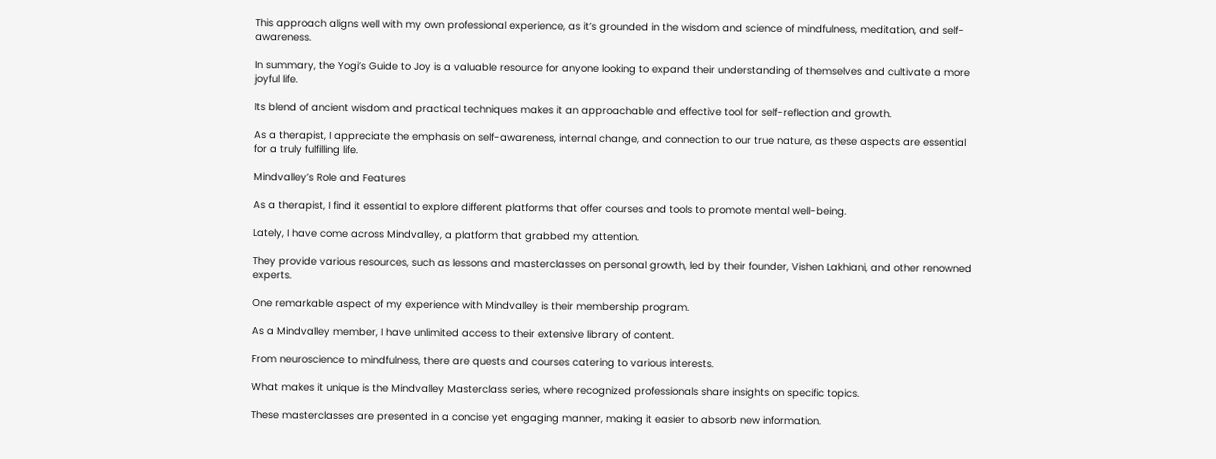This approach aligns well with my own professional experience, as it’s grounded in the wisdom and science of mindfulness, meditation, and self-awareness.

In summary, the Yogi’s Guide to Joy is a valuable resource for anyone looking to expand their understanding of themselves and cultivate a more joyful life.

Its blend of ancient wisdom and practical techniques makes it an approachable and effective tool for self-reflection and growth.

As a therapist, I appreciate the emphasis on self-awareness, internal change, and connection to our true nature, as these aspects are essential for a truly fulfilling life.

Mindvalley’s Role and Features

As a therapist, I find it essential to explore different platforms that offer courses and tools to promote mental well-being.

Lately, I have come across Mindvalley, a platform that grabbed my attention.

They provide various resources, such as lessons and masterclasses on personal growth, led by their founder, Vishen Lakhiani, and other renowned experts.

One remarkable aspect of my experience with Mindvalley is their membership program.

As a Mindvalley member, I have unlimited access to their extensive library of content.

From neuroscience to mindfulness, there are quests and courses catering to various interests.

What makes it unique is the Mindvalley Masterclass series, where recognized professionals share insights on specific topics.

These masterclasses are presented in a concise yet engaging manner, making it easier to absorb new information.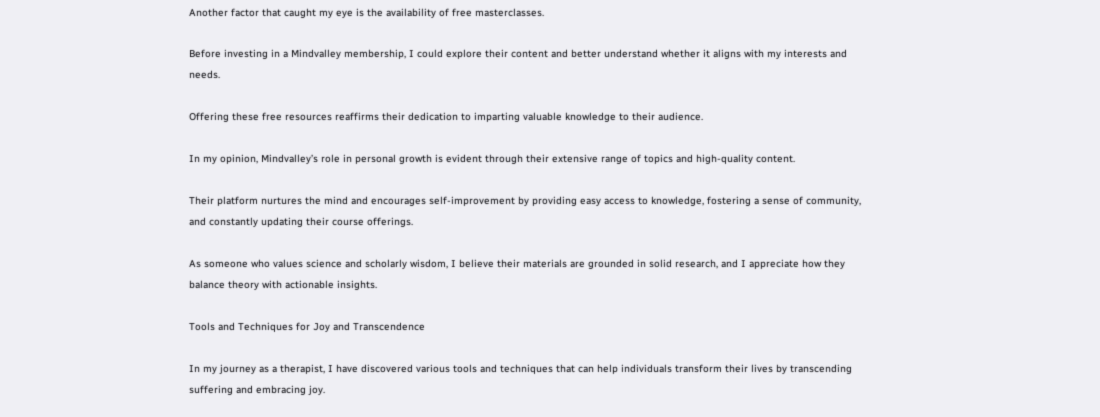Another factor that caught my eye is the availability of free masterclasses.

Before investing in a Mindvalley membership, I could explore their content and better understand whether it aligns with my interests and needs.

Offering these free resources reaffirms their dedication to imparting valuable knowledge to their audience.

In my opinion, Mindvalley’s role in personal growth is evident through their extensive range of topics and high-quality content.

Their platform nurtures the mind and encourages self-improvement by providing easy access to knowledge, fostering a sense of community, and constantly updating their course offerings.

As someone who values science and scholarly wisdom, I believe their materials are grounded in solid research, and I appreciate how they balance theory with actionable insights.

Tools and Techniques for Joy and Transcendence

In my journey as a therapist, I have discovered various tools and techniques that can help individuals transform their lives by transcending suffering and embracing joy.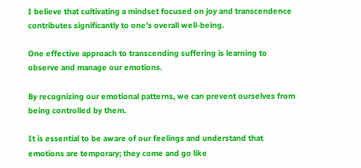I believe that cultivating a mindset focused on joy and transcendence contributes significantly to one’s overall well-being.

One effective approach to transcending suffering is learning to observe and manage our emotions.

By recognizing our emotional patterns, we can prevent ourselves from being controlled by them.

It is essential to be aware of our feelings and understand that emotions are temporary; they come and go like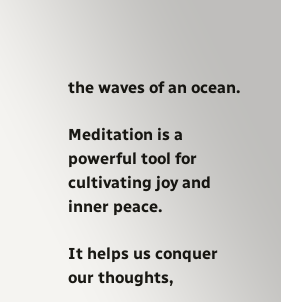the waves of an ocean.

Meditation is a powerful tool for cultivating joy and inner peace.

It helps us conquer our thoughts,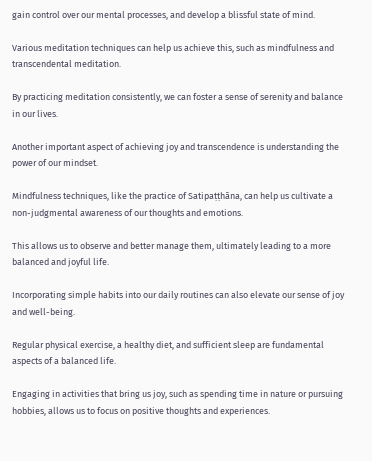gain control over our mental processes, and develop a blissful state of mind.

Various meditation techniques can help us achieve this, such as mindfulness and transcendental meditation.

By practicing meditation consistently, we can foster a sense of serenity and balance in our lives.

Another important aspect of achieving joy and transcendence is understanding the power of our mindset.

Mindfulness techniques, like the practice of Satipaṭṭhāna, can help us cultivate a non-judgmental awareness of our thoughts and emotions.

This allows us to observe and better manage them, ultimately leading to a more balanced and joyful life.

Incorporating simple habits into our daily routines can also elevate our sense of joy and well-being.

Regular physical exercise, a healthy diet, and sufficient sleep are fundamental aspects of a balanced life.

Engaging in activities that bring us joy, such as spending time in nature or pursuing hobbies, allows us to focus on positive thoughts and experiences.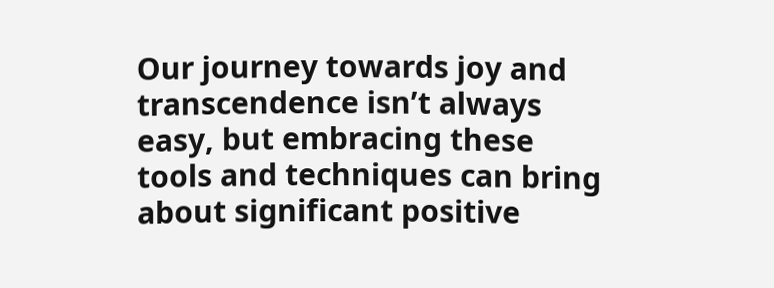Our journey towards joy and transcendence isn’t always easy, but embracing these tools and techniques can bring about significant positive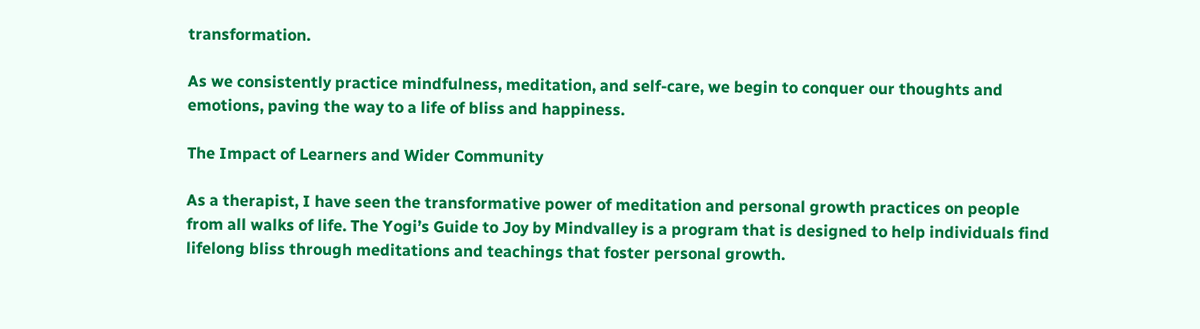transformation.

As we consistently practice mindfulness, meditation, and self-care, we begin to conquer our thoughts and emotions, paving the way to a life of bliss and happiness.

The Impact of Learners and Wider Community

As a therapist, I have seen the transformative power of meditation and personal growth practices on people from all walks of life. The Yogi’s Guide to Joy by Mindvalley is a program that is designed to help individuals find lifelong bliss through meditations and teachings that foster personal growth.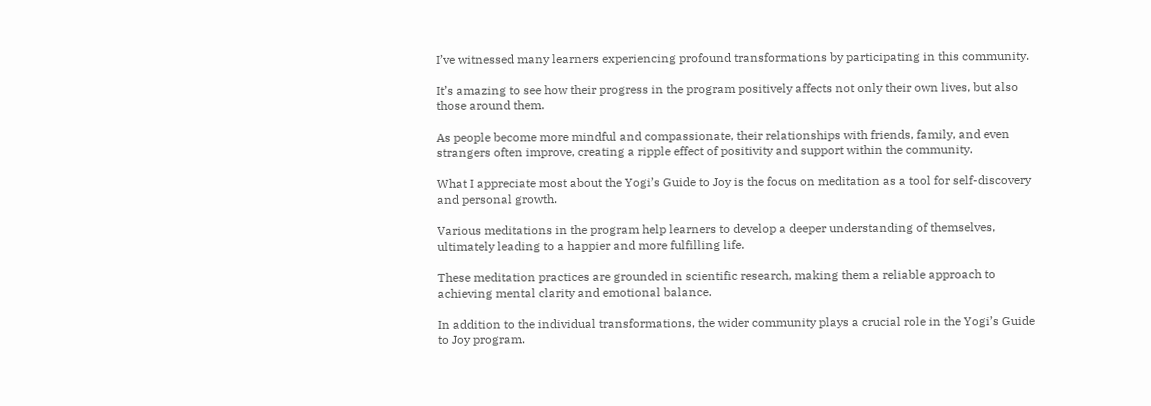I’ve witnessed many learners experiencing profound transformations by participating in this community.

It’s amazing to see how their progress in the program positively affects not only their own lives, but also those around them.

As people become more mindful and compassionate, their relationships with friends, family, and even strangers often improve, creating a ripple effect of positivity and support within the community.

What I appreciate most about the Yogi’s Guide to Joy is the focus on meditation as a tool for self-discovery and personal growth.

Various meditations in the program help learners to develop a deeper understanding of themselves, ultimately leading to a happier and more fulfilling life.

These meditation practices are grounded in scientific research, making them a reliable approach to achieving mental clarity and emotional balance.

In addition to the individual transformations, the wider community plays a crucial role in the Yogi’s Guide to Joy program.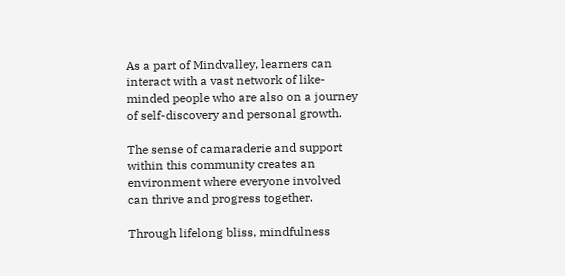As a part of Mindvalley, learners can interact with a vast network of like-minded people who are also on a journey of self-discovery and personal growth.

The sense of camaraderie and support within this community creates an environment where everyone involved can thrive and progress together.

Through lifelong bliss, mindfulness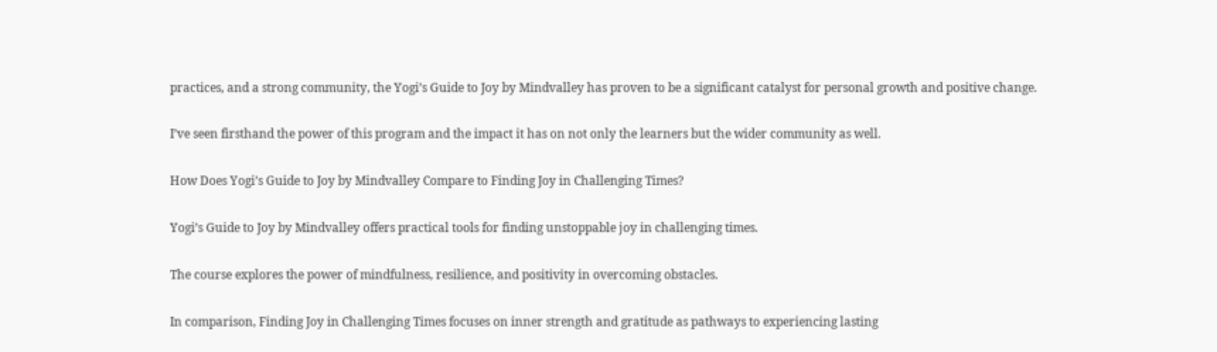practices, and a strong community, the Yogi’s Guide to Joy by Mindvalley has proven to be a significant catalyst for personal growth and positive change.

I’ve seen firsthand the power of this program and the impact it has on not only the learners but the wider community as well.

How Does Yogi’s Guide to Joy by Mindvalley Compare to Finding Joy in Challenging Times?

Yogi’s Guide to Joy by Mindvalley offers practical tools for finding unstoppable joy in challenging times.

The course explores the power of mindfulness, resilience, and positivity in overcoming obstacles.

In comparison, Finding Joy in Challenging Times focuses on inner strength and gratitude as pathways to experiencing lasting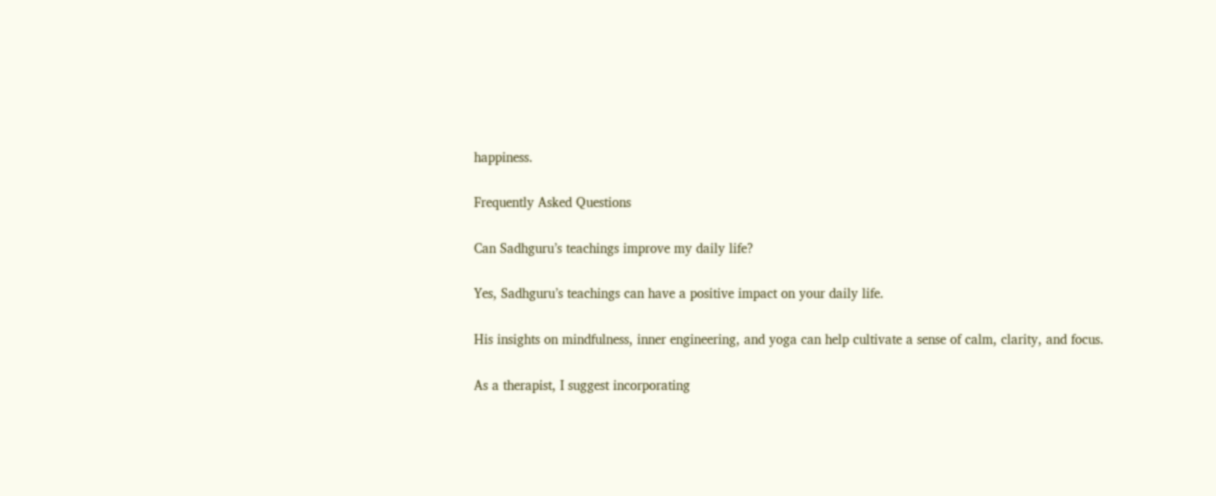happiness.

Frequently Asked Questions

Can Sadhguru’s teachings improve my daily life?

Yes, Sadhguru’s teachings can have a positive impact on your daily life.

His insights on mindfulness, inner engineering, and yoga can help cultivate a sense of calm, clarity, and focus.

As a therapist, I suggest incorporating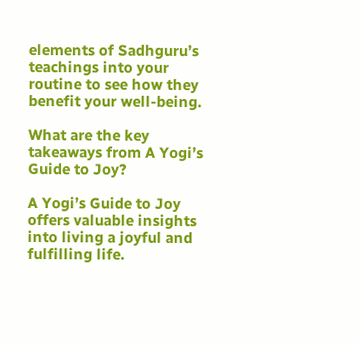elements of Sadhguru’s teachings into your routine to see how they benefit your well-being.

What are the key takeaways from A Yogi’s Guide to Joy?

A Yogi’s Guide to Joy offers valuable insights into living a joyful and fulfilling life.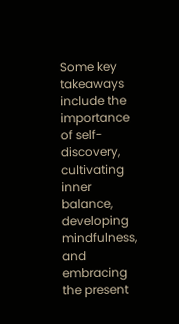Some key takeaways include the importance of self-discovery, cultivating inner balance, developing mindfulness, and embracing the present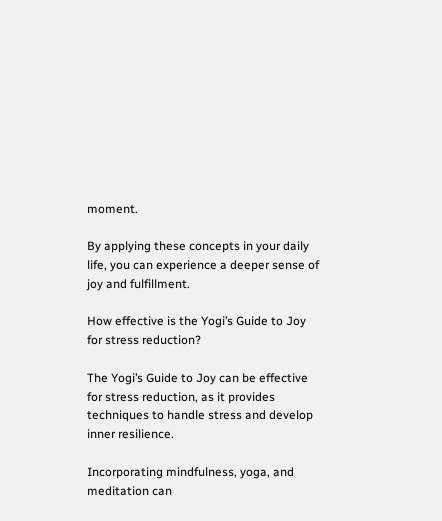moment.

By applying these concepts in your daily life, you can experience a deeper sense of joy and fulfillment.

How effective is the Yogi’s Guide to Joy for stress reduction?

The Yogi’s Guide to Joy can be effective for stress reduction, as it provides techniques to handle stress and develop inner resilience.

Incorporating mindfulness, yoga, and meditation can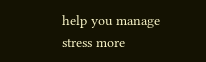help you manage stress more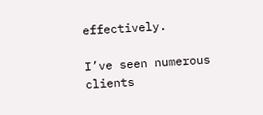effectively.

I’ve seen numerous clients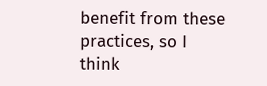benefit from these practices, so I think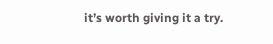it’s worth giving it a try.